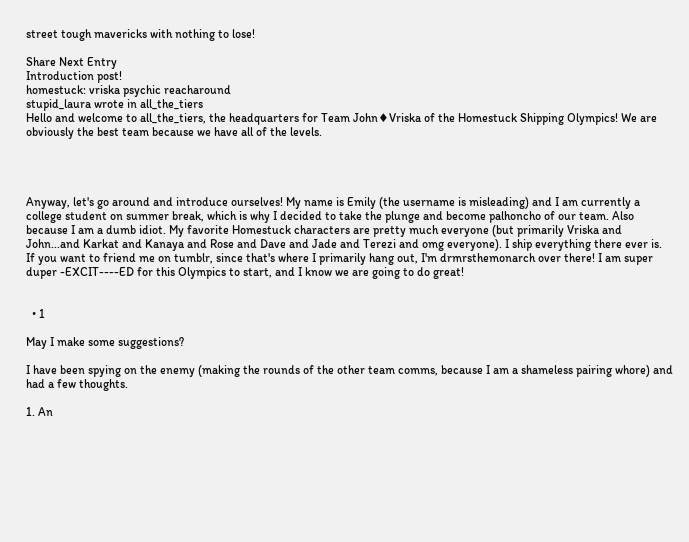street tough mavericks with nothing to lose!

Share Next Entry
Introduction post!
homestuck: vriska psychic reacharound
stupid_laura wrote in all_the_tiers
Hello and welcome to all_the_tiers, the headquarters for Team John♦Vriska of the Homestuck Shipping Olympics! We are obviously the best team because we have all of the levels.




Anyway, let's go around and introduce ourselves! My name is Emily (the username is misleading) and I am currently a college student on summer break, which is why I decided to take the plunge and become palhoncho of our team. Also because I am a dumb idiot. My favorite Homestuck characters are pretty much everyone (but primarily Vriska and John...and Karkat and Kanaya and Rose and Dave and Jade and Terezi and omg everyone). I ship everything there ever is. If you want to friend me on tumblr, since that's where I primarily hang out, I'm drmrsthemonarch over there! I am super duper -EXCIT----ED for this Olympics to start, and I know we are going to do great!


  • 1

May I make some suggestions?

I have been spying on the enemy (making the rounds of the other team comms, because I am a shameless pairing whore) and had a few thoughts.

1. An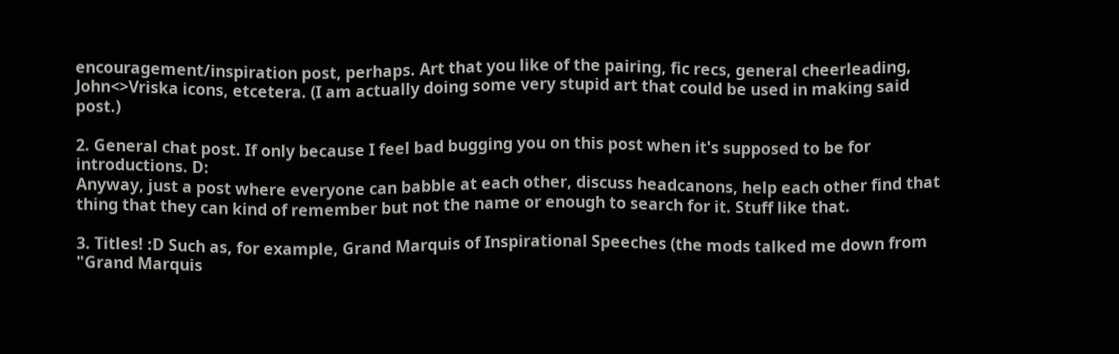encouragement/inspiration post, perhaps. Art that you like of the pairing, fic recs, general cheerleading, John<>Vriska icons, etcetera. (I am actually doing some very stupid art that could be used in making said post.)

2. General chat post. If only because I feel bad bugging you on this post when it's supposed to be for introductions. D:
Anyway, just a post where everyone can babble at each other, discuss headcanons, help each other find that thing that they can kind of remember but not the name or enough to search for it. Stuff like that.

3. Titles! :D Such as, for example, Grand Marquis of Inspirational Speeches (the mods talked me down from "Grand Marquis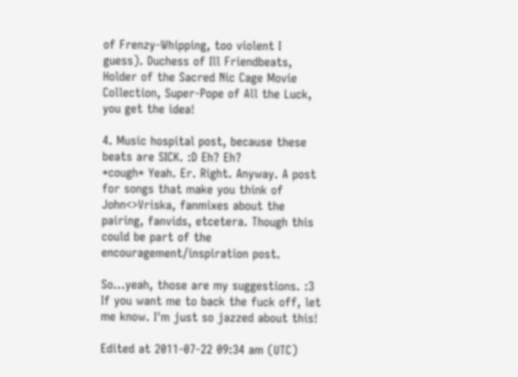of Frenzy-Whipping, too violent I guess). Duchess of Ill Friendbeats, Holder of the Sacred Nic Cage Movie Collection, Super-Pope of All the Luck, you get the idea!

4. Music hospital post, because these beats are SICK. :D Eh? Eh?
*cough* Yeah. Er. Right. Anyway. A post for songs that make you think of John<>Vriska, fanmixes about the pairing, fanvids, etcetera. Though this could be part of the encouragement/inspiration post.

So...yeah, those are my suggestions. :3 If you want me to back the fuck off, let me know. I'm just so jazzed about this!

Edited at 2011-07-22 09:34 am (UTC)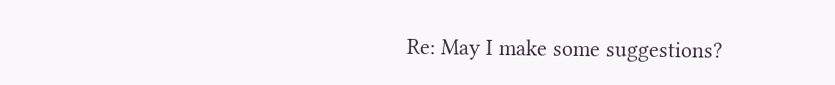Re: May I make some suggestions?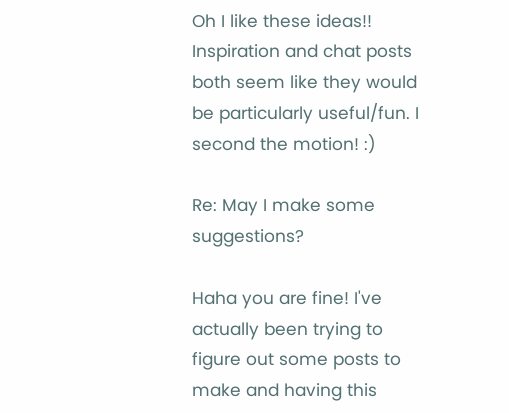Oh I like these ideas!! Inspiration and chat posts both seem like they would be particularly useful/fun. I second the motion! :)

Re: May I make some suggestions?

Haha you are fine! I've actually been trying to figure out some posts to make and having this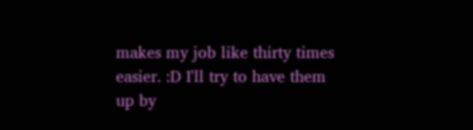makes my job like thirty times easier. :D I'll try to have them up by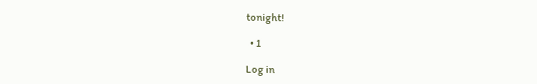tonight!

  • 1

Log in